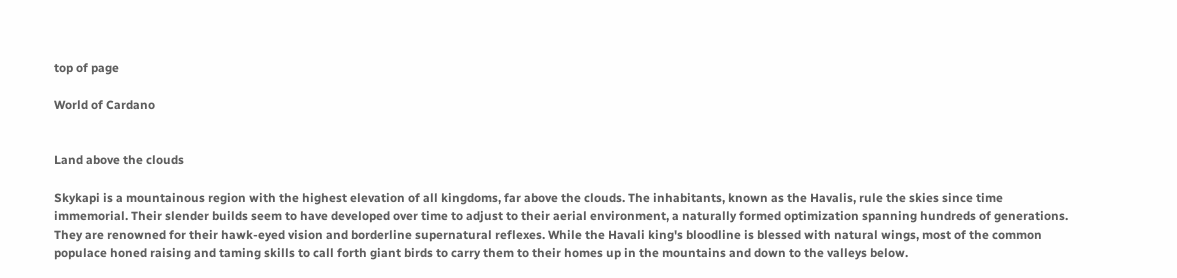top of page

World of Cardano


Land above the clouds

Skykapi is a mountainous region with the highest elevation of all kingdoms, far above the clouds. The inhabitants, known as the Havalis, rule the skies since time immemorial. Their slender builds seem to have developed over time to adjust to their aerial environment, a naturally formed optimization spanning hundreds of generations. They are renowned for their hawk-eyed vision and borderline supernatural reflexes. While the Havali king's bloodline is blessed with natural wings, most of the common populace honed raising and taming skills to call forth giant birds to carry them to their homes up in the mountains and down to the valleys below.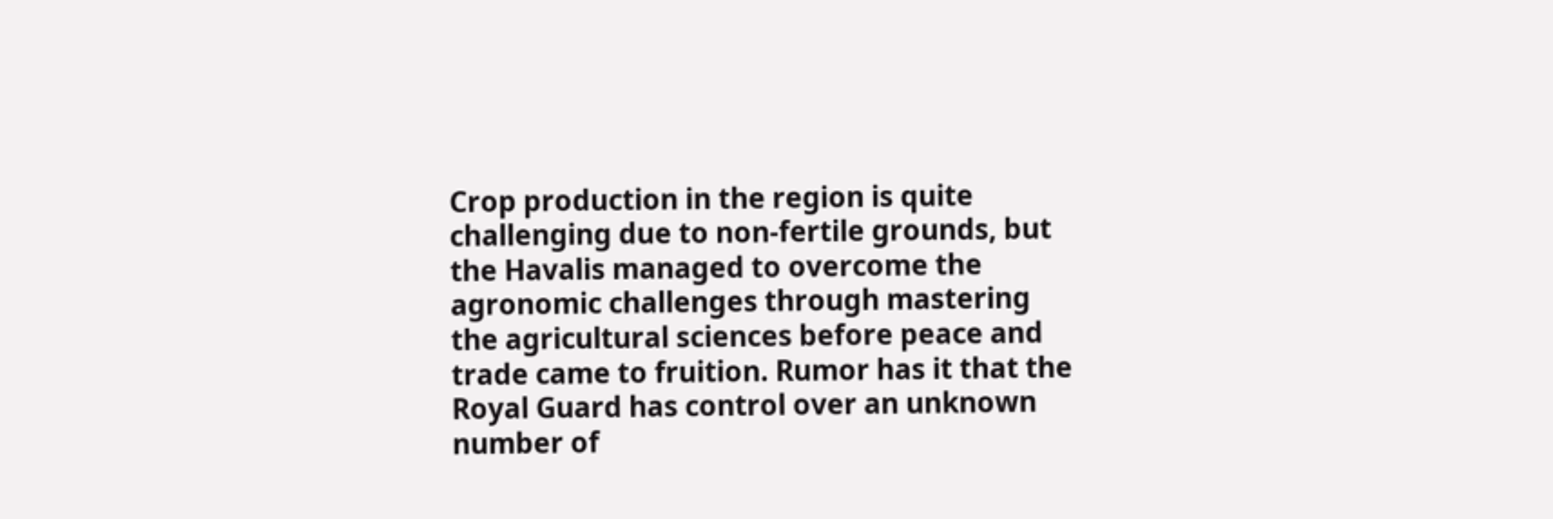Crop production in the region is quite challenging due to non-fertile grounds, but the Havalis managed to overcome the agronomic challenges through mastering the agricultural sciences before peace and trade came to fruition. Rumor has it that the Royal Guard has control over an unknown number of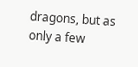dragons, but as only a few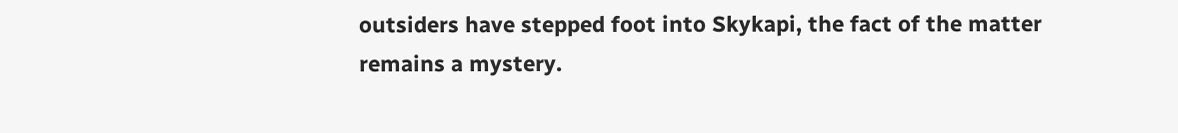outsiders have stepped foot into Skykapi, the fact of the matter remains a mystery.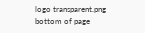logo transparent.png
bottom of page